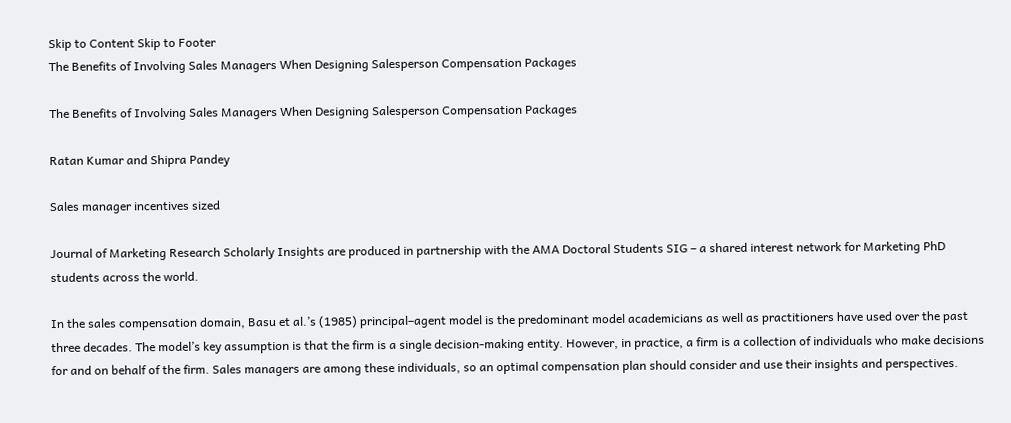Skip to Content Skip to Footer
The Benefits of Involving Sales Managers When Designing Salesperson Compensation Packages

The Benefits of Involving Sales Managers When Designing Salesperson Compensation Packages

Ratan Kumar and Shipra Pandey

Sales manager incentives sized

Journal of Marketing Research Scholarly Insights are produced in partnership with the AMA Doctoral Students SIG – a shared interest network for Marketing PhD students across the world.

In the sales compensation domain, Basu et al.’s (1985) principal–agent model is the predominant model academicians as well as practitioners have used over the past three decades. The model’s key assumption is that the firm is a single decision-making entity. However, in practice, a firm is a collection of individuals who make decisions for and on behalf of the firm. Sales managers are among these individuals, so an optimal compensation plan should consider and use their insights and perspectives.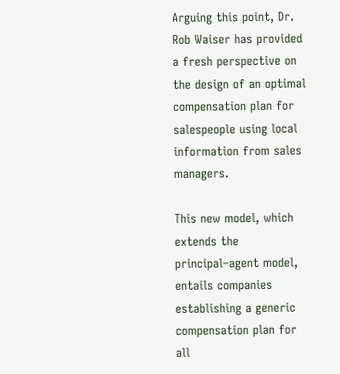Arguing this point, Dr. Rob Waiser has provided a fresh perspective on the design of an optimal compensation plan for salespeople using local information from sales managers.

This new model, which extends the principal–agent model, entails companies establishing a generic compensation plan for all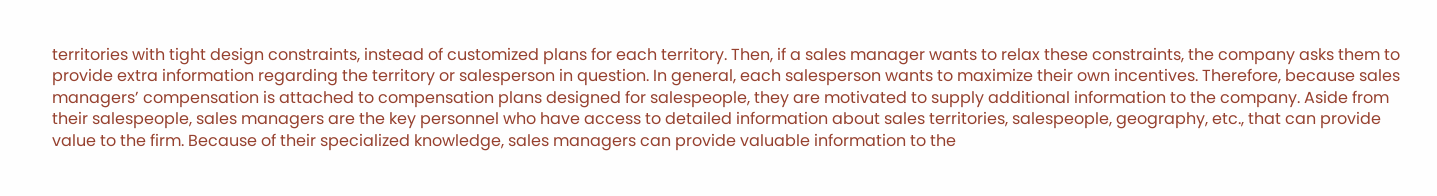territories with tight design constraints, instead of customized plans for each territory. Then, if a sales manager wants to relax these constraints, the company asks them to provide extra information regarding the territory or salesperson in question. In general, each salesperson wants to maximize their own incentives. Therefore, because sales managers’ compensation is attached to compensation plans designed for salespeople, they are motivated to supply additional information to the company. Aside from their salespeople, sales managers are the key personnel who have access to detailed information about sales territories, salespeople, geography, etc., that can provide value to the firm. Because of their specialized knowledge, sales managers can provide valuable information to the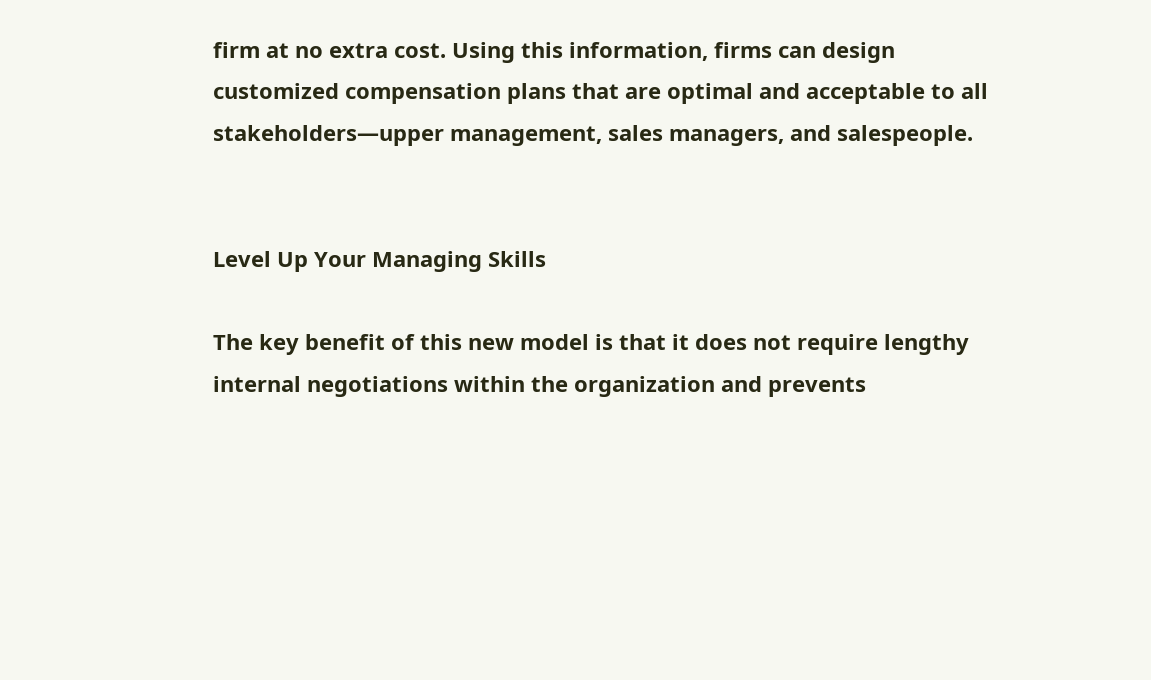firm at no extra cost. Using this information, firms can design customized compensation plans that are optimal and acceptable to all stakeholders—upper management, sales managers, and salespeople.


Level Up Your Managing Skills

The key benefit of this new model is that it does not require lengthy internal negotiations within the organization and prevents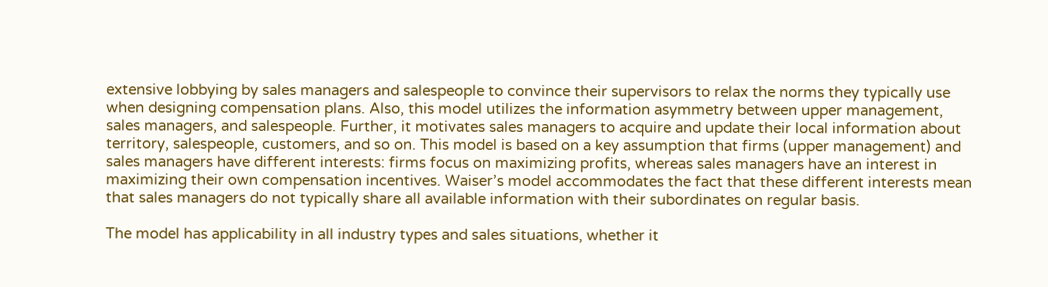extensive lobbying by sales managers and salespeople to convince their supervisors to relax the norms they typically use when designing compensation plans. Also, this model utilizes the information asymmetry between upper management, sales managers, and salespeople. Further, it motivates sales managers to acquire and update their local information about territory, salespeople, customers, and so on. This model is based on a key assumption that firms (upper management) and sales managers have different interests: firms focus on maximizing profits, whereas sales managers have an interest in maximizing their own compensation incentives. Waiser’s model accommodates the fact that these different interests mean that sales managers do not typically share all available information with their subordinates on regular basis.

The model has applicability in all industry types and sales situations, whether it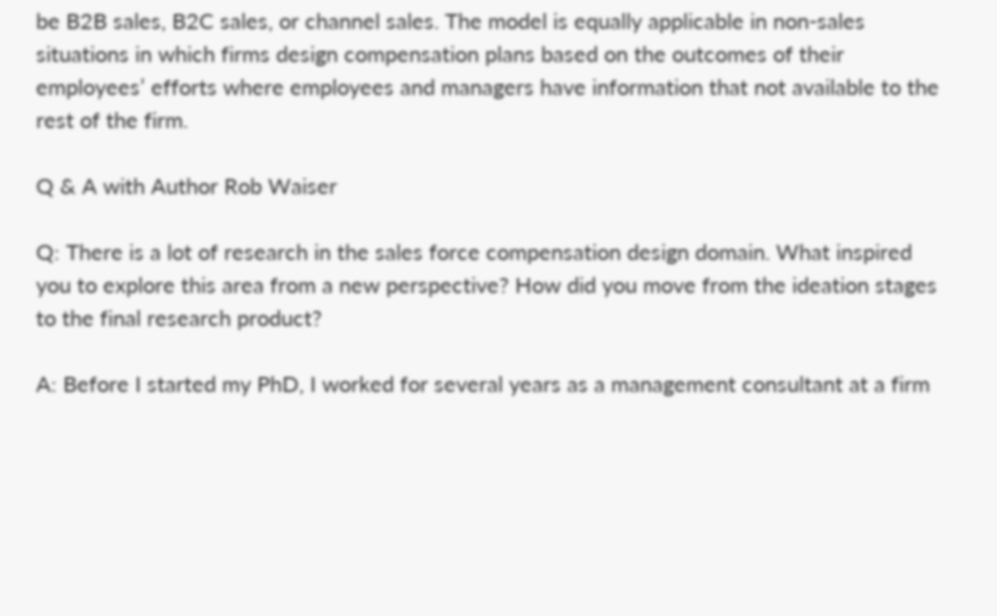be B2B sales, B2C sales, or channel sales. The model is equally applicable in non-sales situations in which firms design compensation plans based on the outcomes of their employees’ efforts where employees and managers have information that not available to the rest of the firm.

Q & A with Author Rob Waiser

Q: There is a lot of research in the sales force compensation design domain. What inspired you to explore this area from a new perspective? How did you move from the ideation stages to the final research product?

A: Before I started my PhD, I worked for several years as a management consultant at a firm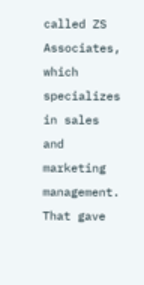called ZS Associates, which specializes in sales and marketing management. That gave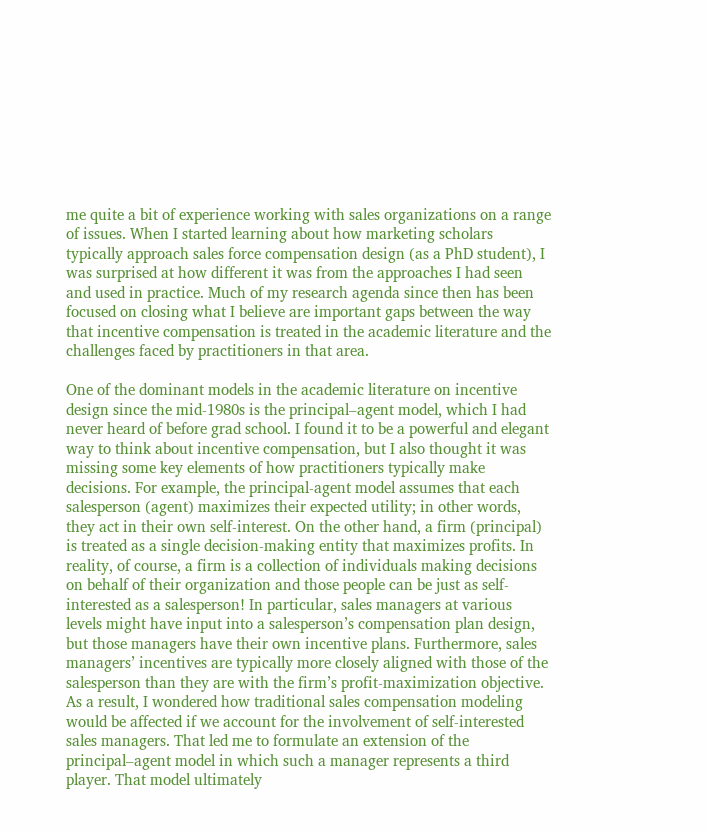me quite a bit of experience working with sales organizations on a range of issues. When I started learning about how marketing scholars typically approach sales force compensation design (as a PhD student), I was surprised at how different it was from the approaches I had seen and used in practice. Much of my research agenda since then has been focused on closing what I believe are important gaps between the way that incentive compensation is treated in the academic literature and the challenges faced by practitioners in that area.

One of the dominant models in the academic literature on incentive design since the mid-1980s is the principal–agent model, which I had never heard of before grad school. I found it to be a powerful and elegant way to think about incentive compensation, but I also thought it was missing some key elements of how practitioners typically make decisions. For example, the principal-agent model assumes that each salesperson (agent) maximizes their expected utility; in other words, they act in their own self-interest. On the other hand, a firm (principal) is treated as a single decision-making entity that maximizes profits. In reality, of course, a firm is a collection of individuals making decisions on behalf of their organization and those people can be just as self-interested as a salesperson! In particular, sales managers at various levels might have input into a salesperson’s compensation plan design, but those managers have their own incentive plans. Furthermore, sales managers’ incentives are typically more closely aligned with those of the salesperson than they are with the firm’s profit-maximization objective. As a result, I wondered how traditional sales compensation modeling would be affected if we account for the involvement of self-interested sales managers. That led me to formulate an extension of the principal–agent model in which such a manager represents a third player. That model ultimately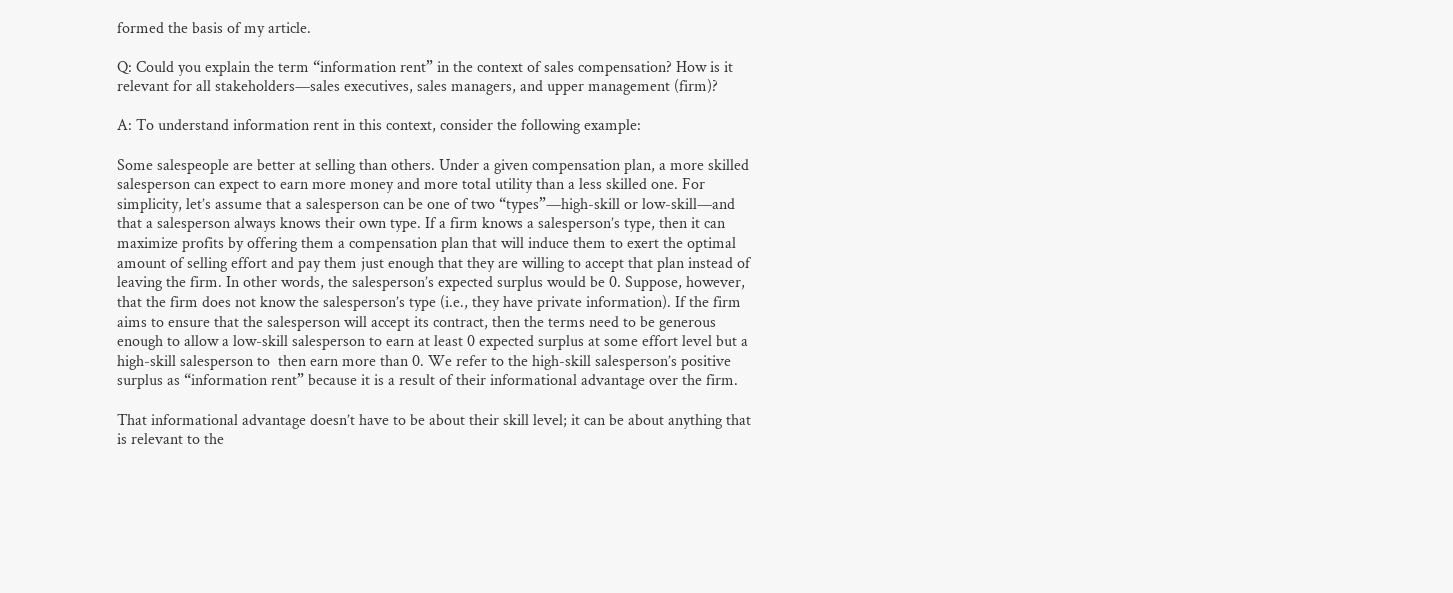formed the basis of my article.

Q: Could you explain the term “information rent” in the context of sales compensation? How is it relevant for all stakeholders—sales executives, sales managers, and upper management (firm)?

A: To understand information rent in this context, consider the following example:

Some salespeople are better at selling than others. Under a given compensation plan, a more skilled salesperson can expect to earn more money and more total utility than a less skilled one. For simplicity, let’s assume that a salesperson can be one of two “types”—high-skill or low-skill—and that a salesperson always knows their own type. If a firm knows a salesperson’s type, then it can maximize profits by offering them a compensation plan that will induce them to exert the optimal amount of selling effort and pay them just enough that they are willing to accept that plan instead of leaving the firm. In other words, the salesperson’s expected surplus would be 0. Suppose, however, that the firm does not know the salesperson’s type (i.e., they have private information). If the firm aims to ensure that the salesperson will accept its contract, then the terms need to be generous enough to allow a low-skill salesperson to earn at least 0 expected surplus at some effort level but a high-skill salesperson to  then earn more than 0. We refer to the high-skill salesperson’s positive surplus as “information rent” because it is a result of their informational advantage over the firm.

That informational advantage doesn’t have to be about their skill level; it can be about anything that is relevant to the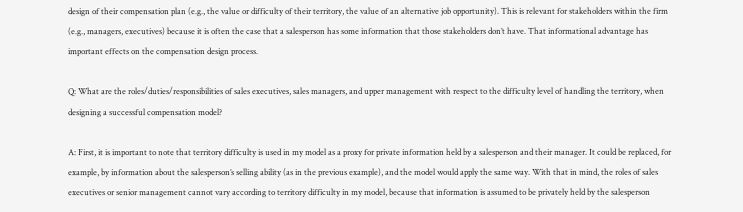design of their compensation plan (e.g., the value or difficulty of their territory, the value of an alternative job opportunity). This is relevant for stakeholders within the firm (e.g., managers, executives) because it is often the case that a salesperson has some information that those stakeholders don’t have. That informational advantage has important effects on the compensation design process.

Q: What are the roles/duties/responsibilities of sales executives, sales managers, and upper management with respect to the difficulty level of handling the territory, when designing a successful compensation model?

A: First, it is important to note that territory difficulty is used in my model as a proxy for private information held by a salesperson and their manager. It could be replaced, for example, by information about the salesperson’s selling ability (as in the previous example), and the model would apply the same way. With that in mind, the roles of sales executives or senior management cannot vary according to territory difficulty in my model, because that information is assumed to be privately held by the salesperson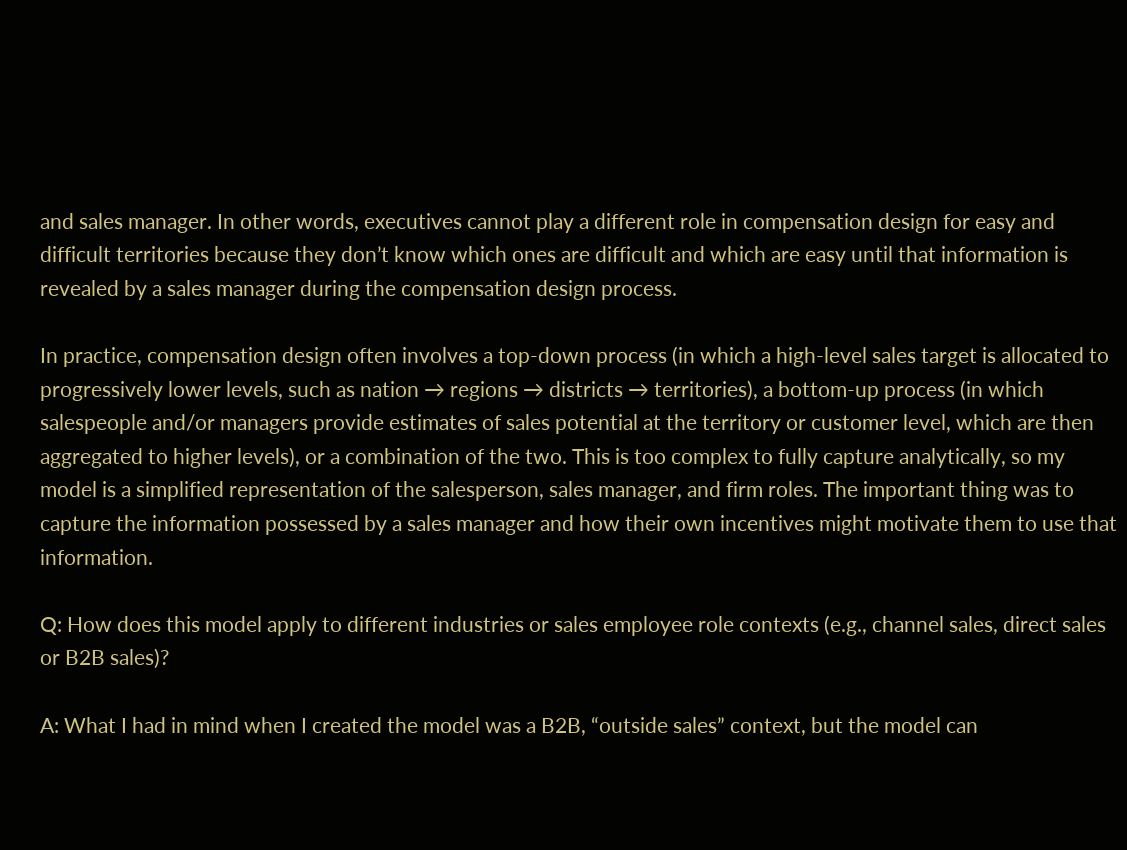and sales manager. In other words, executives cannot play a different role in compensation design for easy and difficult territories because they don’t know which ones are difficult and which are easy until that information is revealed by a sales manager during the compensation design process.

In practice, compensation design often involves a top-down process (in which a high-level sales target is allocated to progressively lower levels, such as nation → regions → districts → territories), a bottom-up process (in which salespeople and/or managers provide estimates of sales potential at the territory or customer level, which are then aggregated to higher levels), or a combination of the two. This is too complex to fully capture analytically, so my model is a simplified representation of the salesperson, sales manager, and firm roles. The important thing was to capture the information possessed by a sales manager and how their own incentives might motivate them to use that information.

Q: How does this model apply to different industries or sales employee role contexts (e.g., channel sales, direct sales or B2B sales)?

A: What I had in mind when I created the model was a B2B, “outside sales” context, but the model can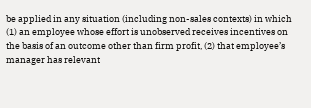be applied in any situation (including non-sales contexts) in which (1) an employee whose effort is unobserved receives incentives on the basis of an outcome other than firm profit, (2) that employee’s manager has relevant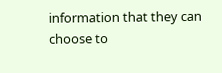information that they can choose to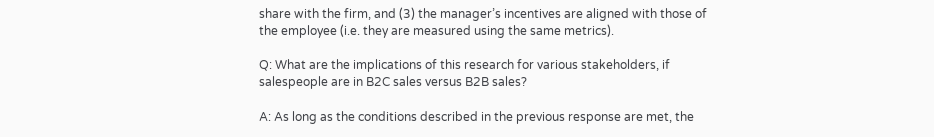share with the firm, and (3) the manager’s incentives are aligned with those of the employee (i.e. they are measured using the same metrics).

Q: What are the implications of this research for various stakeholders, if salespeople are in B2C sales versus B2B sales?

A: As long as the conditions described in the previous response are met, the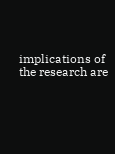implications of the research are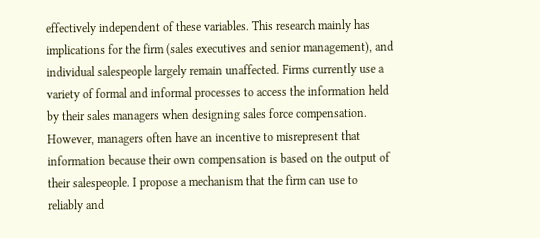effectively independent of these variables. This research mainly has implications for the firm (sales executives and senior management), and individual salespeople largely remain unaffected. Firms currently use a variety of formal and informal processes to access the information held by their sales managers when designing sales force compensation. However, managers often have an incentive to misrepresent that information because their own compensation is based on the output of their salespeople. I propose a mechanism that the firm can use to reliably and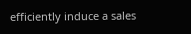efficiently induce a sales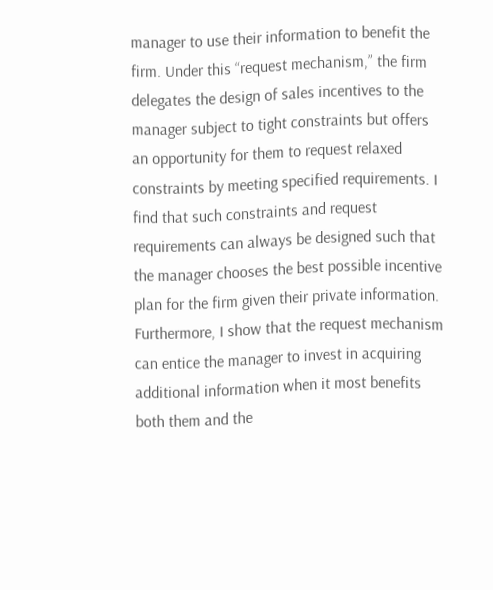manager to use their information to benefit the firm. Under this “request mechanism,” the firm delegates the design of sales incentives to the manager subject to tight constraints but offers an opportunity for them to request relaxed constraints by meeting specified requirements. I find that such constraints and request requirements can always be designed such that the manager chooses the best possible incentive plan for the firm given their private information. Furthermore, I show that the request mechanism can entice the manager to invest in acquiring additional information when it most benefits both them and the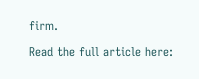firm.

Read the full article here: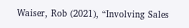Waiser, Rob (2021), “Involving Sales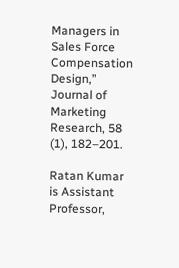Managers in Sales Force Compensation Design,” Journal of Marketing Research, 58 (1), 182–201.

Ratan Kumar is Assistant Professor,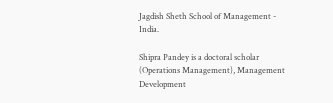Jagdish Sheth School of Management - India.

Shipra Pandey is a doctoral scholar (Operations Management), Management Development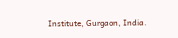Institute, Gurgaon, India.